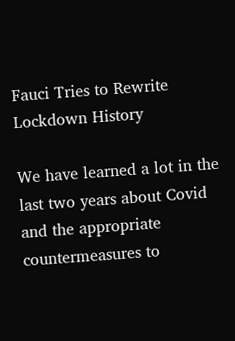Fauci Tries to Rewrite Lockdown History

We have learned a lot in the last two years about Covid and the appropriate countermeasures to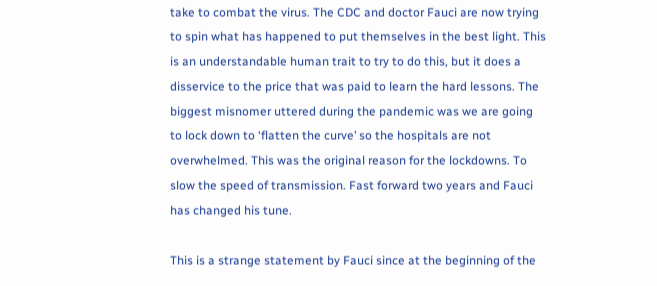take to combat the virus. The CDC and doctor Fauci are now trying to spin what has happened to put themselves in the best light. This is an understandable human trait to try to do this, but it does a disservice to the price that was paid to learn the hard lessons. The biggest misnomer uttered during the pandemic was we are going to lock down to ‘flatten the curve’ so the hospitals are not overwhelmed. This was the original reason for the lockdowns. To slow the speed of transmission. Fast forward two years and Fauci has changed his tune.

This is a strange statement by Fauci since at the beginning of the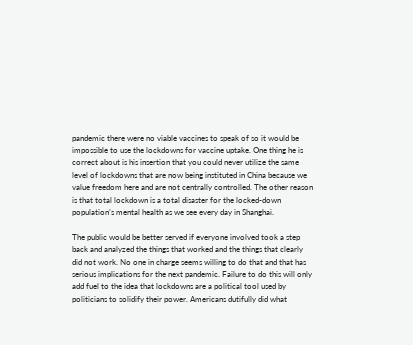pandemic there were no viable vaccines to speak of so it would be impossible to use the lockdowns for vaccine uptake. One thing he is correct about is his insertion that you could never utilize the same level of lockdowns that are now being instituted in China because we value freedom here and are not centrally controlled. The other reason is that total lockdown is a total disaster for the locked-down population’s mental health as we see every day in Shanghai.

The public would be better served if everyone involved took a step back and analyzed the things that worked and the things that clearly did not work. No one in charge seems willing to do that and that has serious implications for the next pandemic. Failure to do this will only add fuel to the idea that lockdowns are a political tool used by politicians to solidify their power. Americans dutifully did what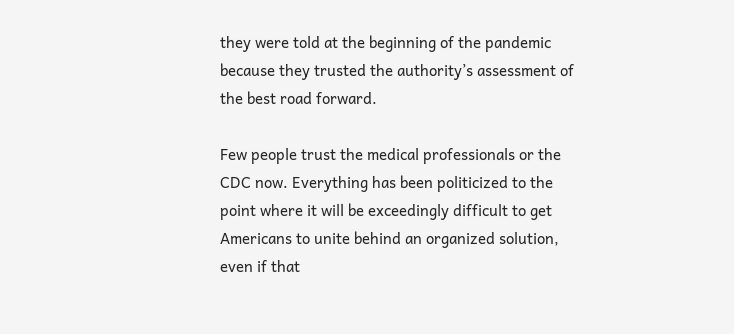they were told at the beginning of the pandemic because they trusted the authority’s assessment of the best road forward.

Few people trust the medical professionals or the CDC now. Everything has been politicized to the point where it will be exceedingly difficult to get Americans to unite behind an organized solution, even if that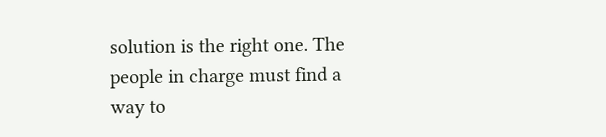solution is the right one. The people in charge must find a way to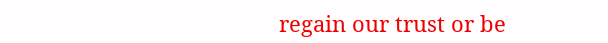regain our trust or be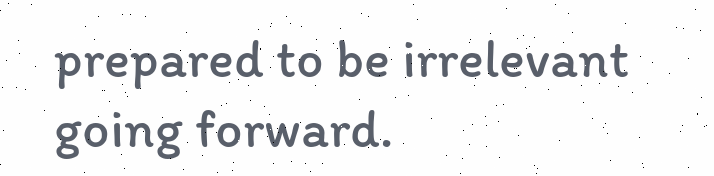prepared to be irrelevant going forward.